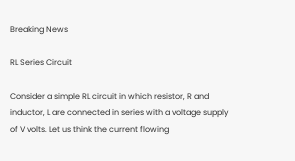Breaking News

RL Series Circuit

Consider a simple RL circuit in which resistor, R and inductor, L are connected in series with a voltage supply of V volts. Let us think the current flowing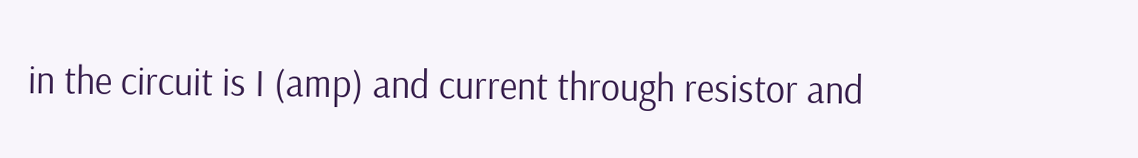in the circuit is I (amp) and current through resistor and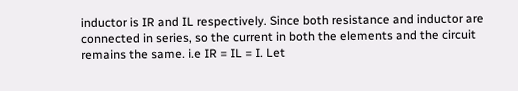inductor is IR and IL respectively. Since both resistance and inductor are connected in series, so the current in both the elements and the circuit remains the same. i.e IR = IL = I. Let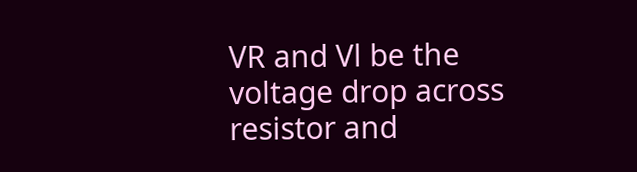VR and Vl be the voltage drop across resistor and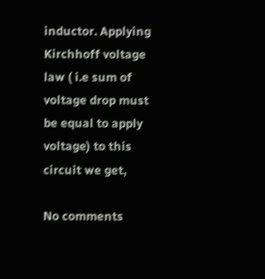inductor. Applying Kirchhoff voltage law ( i.e sum of voltage drop must be equal to apply voltage) to this circuit we get,

No comments